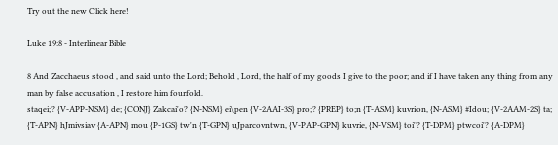Try out the new Click here!

Luke 19:8 - Interlinear Bible

8 And Zacchaeus stood , and said unto the Lord; Behold , Lord, the half of my goods I give to the poor; and if I have taken any thing from any man by false accusation , I restore him fourfold.
staqei;? {V-APP-NSM} de; {CONJ} Zakcai'o? {N-NSM} ei\pen {V-2AAI-3S} pro;? {PREP} to;n {T-ASM} kuvrion, {N-ASM} #Idou; {V-2AAM-2S} ta; {T-APN} hJmivsiav {A-APN} mou {P-1GS} tw'n {T-GPN} uJparcovntwn, {V-PAP-GPN} kuvrie, {N-VSM} toi'? {T-DPM} ptwcoi'? {A-DPM}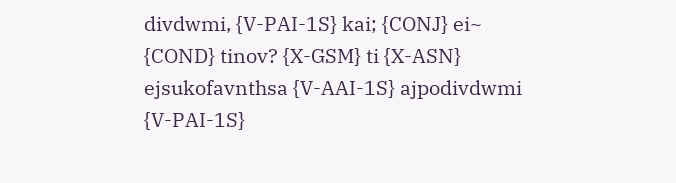divdwmi, {V-PAI-1S} kai; {CONJ} ei~ {COND} tinov? {X-GSM} ti {X-ASN} ejsukofavnthsa {V-AAI-1S} ajpodivdwmi {V-PAI-1S}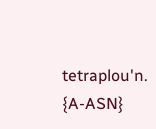tetraplou'n. {A-ASN}